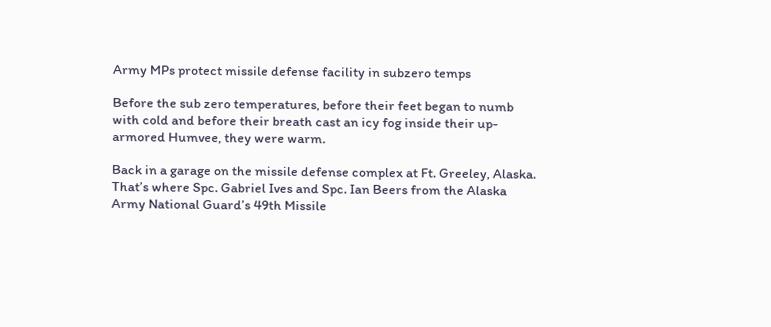Army MPs protect missile defense facility in subzero temps

Before the sub zero temperatures, before their feet began to numb with cold and before their breath cast an icy fog inside their up-armored Humvee, they were warm.

Back in a garage on the missile defense complex at Ft. Greeley, Alaska. That’s where Spc. Gabriel Ives and Spc. Ian Beers from the Alaska Army National Guard’s 49th Missile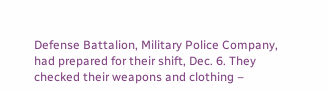Defense Battalion, Military Police Company, had prepared for their shift, Dec. 6. They checked their weapons and clothing –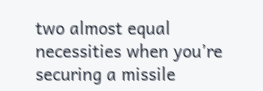two almost equal necessities when you’re securing a missile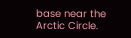base near the Arctic Circle.